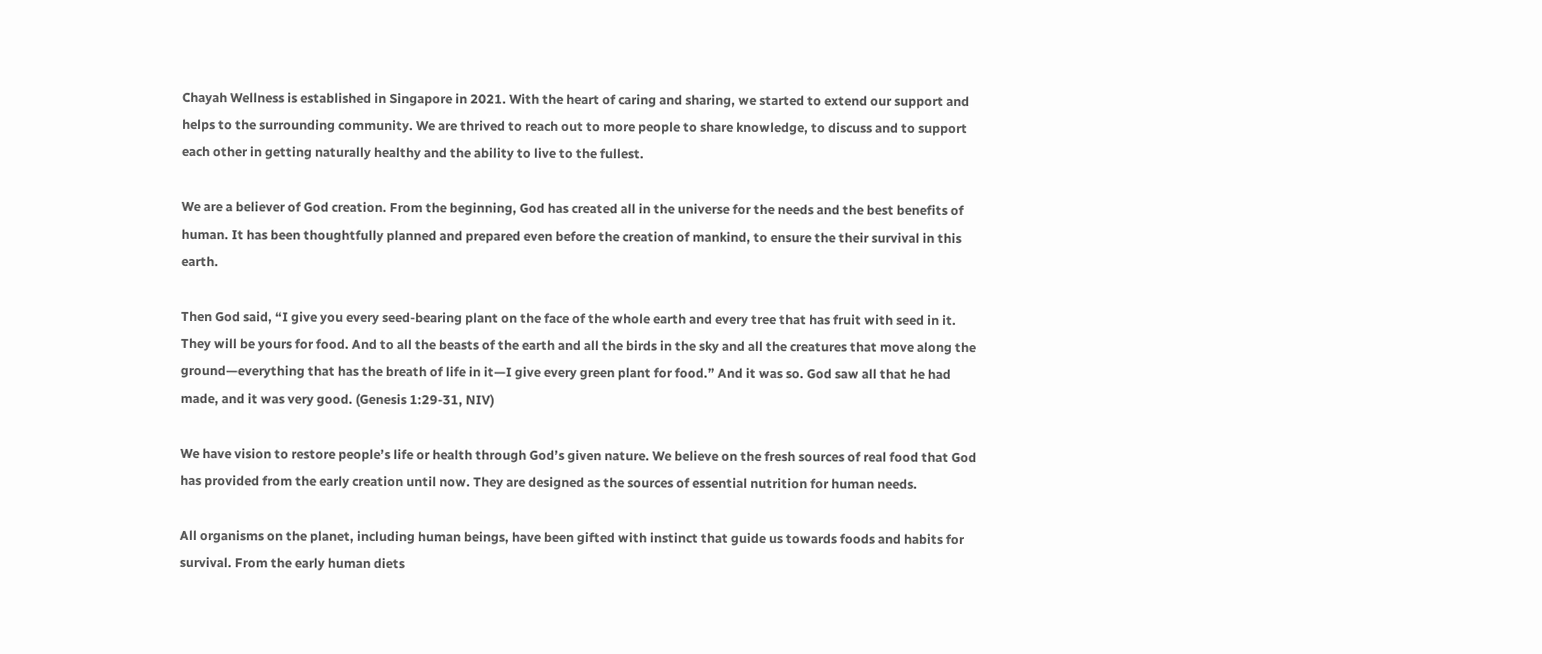Chayah Wellness is established in Singapore in 2021. With the heart of caring and sharing, we started to extend our support and helps to the surrounding community. We are thrived to reach out to more people to share knowledge, to discuss and to support each other in getting naturally healthy and the ability to live to the fullest.

We are a believer of God creation. From the beginning, God has created all in the universe for the needs and the best benefits of human. It has been thoughtfully planned and prepared even before the creation of mankind, to ensure the their survival in this earth.

Then God said, “I give you every seed-bearing plant on the face of the whole earth and every tree that has fruit with seed in it. They will be yours for food. And to all the beasts of the earth and all the birds in the sky and all the creatures that move along the ground—everything that has the breath of life in it—I give every green plant for food.” And it was so. God saw all that he had made, and it was very good. (Genesis 1:29-31, NIV)

We have vision to restore people’s life or health through God’s given nature. We believe on the fresh sources of real food that God has provided from the early creation until now. They are designed as the sources of essential nutrition for human needs.

All organisms on the planet, including human beings, have been gifted with instinct that guide us towards foods and habits for survival. From the early human diets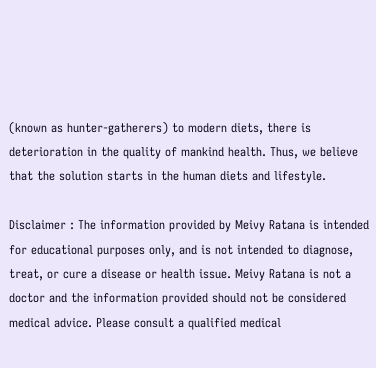(known as hunter-gatherers) to modern diets, there is deterioration in the quality of mankind health. Thus, we believe that the solution starts in the human diets and lifestyle.

Disclaimer : The information provided by Meivy Ratana is intended for educational purposes only, and is not intended to diagnose, treat, or cure a disease or health issue. Meivy Ratana is not a doctor and the information provided should not be considered medical advice. Please consult a qualified medical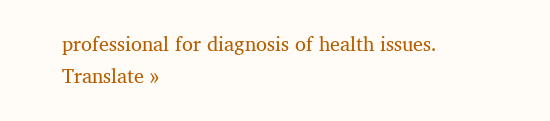professional for diagnosis of health issues.
Translate »